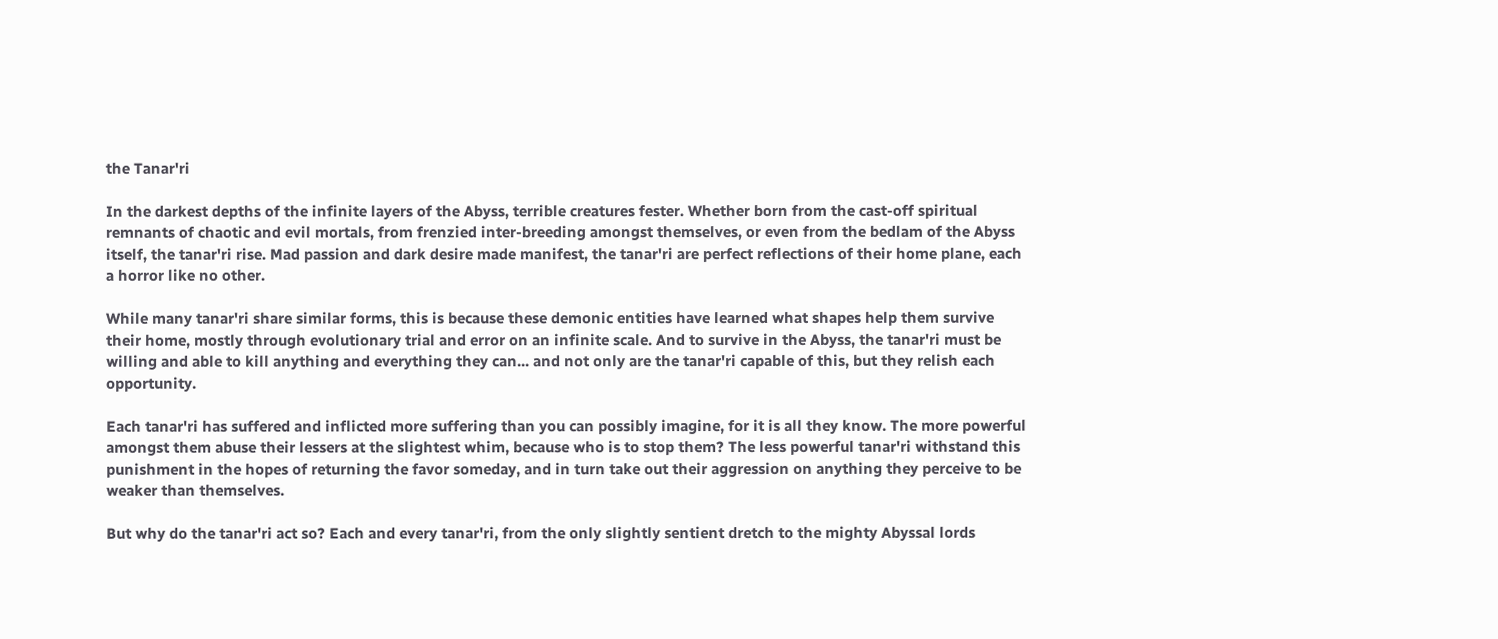the Tanar'ri

In the darkest depths of the infinite layers of the Abyss, terrible creatures fester. Whether born from the cast-off spiritual remnants of chaotic and evil mortals, from frenzied inter-breeding amongst themselves, or even from the bedlam of the Abyss itself, the tanar'ri rise. Mad passion and dark desire made manifest, the tanar'ri are perfect reflections of their home plane, each a horror like no other.

While many tanar'ri share similar forms, this is because these demonic entities have learned what shapes help them survive their home, mostly through evolutionary trial and error on an infinite scale. And to survive in the Abyss, the tanar'ri must be willing and able to kill anything and everything they can... and not only are the tanar'ri capable of this, but they relish each opportunity.

Each tanar'ri has suffered and inflicted more suffering than you can possibly imagine, for it is all they know. The more powerful amongst them abuse their lessers at the slightest whim, because who is to stop them? The less powerful tanar'ri withstand this punishment in the hopes of returning the favor someday, and in turn take out their aggression on anything they perceive to be weaker than themselves.

But why do the tanar'ri act so? Each and every tanar'ri, from the only slightly sentient dretch to the mighty Abyssal lords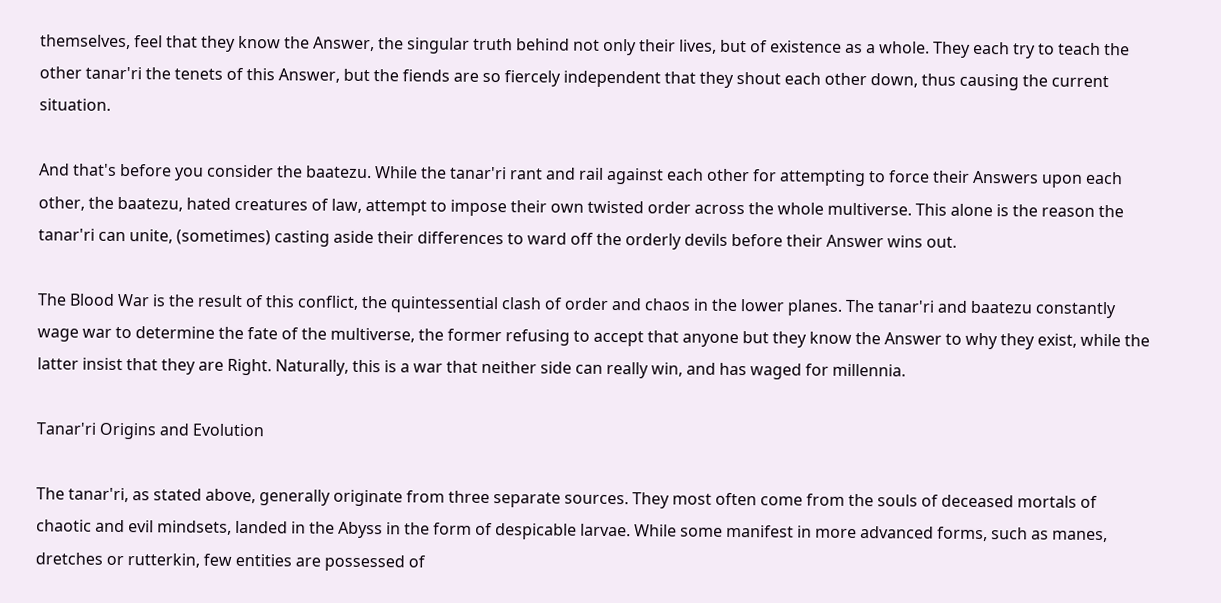themselves, feel that they know the Answer, the singular truth behind not only their lives, but of existence as a whole. They each try to teach the other tanar'ri the tenets of this Answer, but the fiends are so fiercely independent that they shout each other down, thus causing the current situation.

And that's before you consider the baatezu. While the tanar'ri rant and rail against each other for attempting to force their Answers upon each other, the baatezu, hated creatures of law, attempt to impose their own twisted order across the whole multiverse. This alone is the reason the tanar'ri can unite, (sometimes) casting aside their differences to ward off the orderly devils before their Answer wins out.

The Blood War is the result of this conflict, the quintessential clash of order and chaos in the lower planes. The tanar'ri and baatezu constantly wage war to determine the fate of the multiverse, the former refusing to accept that anyone but they know the Answer to why they exist, while the latter insist that they are Right. Naturally, this is a war that neither side can really win, and has waged for millennia.

Tanar'ri Origins and Evolution

The tanar'ri, as stated above, generally originate from three separate sources. They most often come from the souls of deceased mortals of chaotic and evil mindsets, landed in the Abyss in the form of despicable larvae. While some manifest in more advanced forms, such as manes, dretches or rutterkin, few entities are possessed of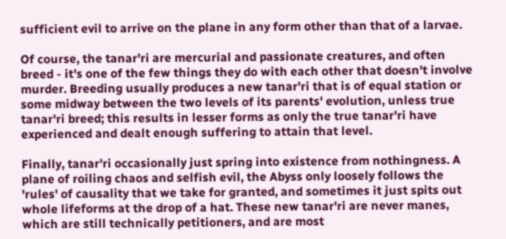sufficient evil to arrive on the plane in any form other than that of a larvae.

Of course, the tanar'ri are mercurial and passionate creatures, and often breed - it's one of the few things they do with each other that doesn't involve murder. Breeding usually produces a new tanar'ri that is of equal station or some midway between the two levels of its parents' evolution, unless true tanar'ri breed; this results in lesser forms as only the true tanar'ri have experienced and dealt enough suffering to attain that level.

Finally, tanar'ri occasionally just spring into existence from nothingness. A plane of roiling chaos and selfish evil, the Abyss only loosely follows the 'rules' of causality that we take for granted, and sometimes it just spits out whole lifeforms at the drop of a hat. These new tanar'ri are never manes, which are still technically petitioners, and are most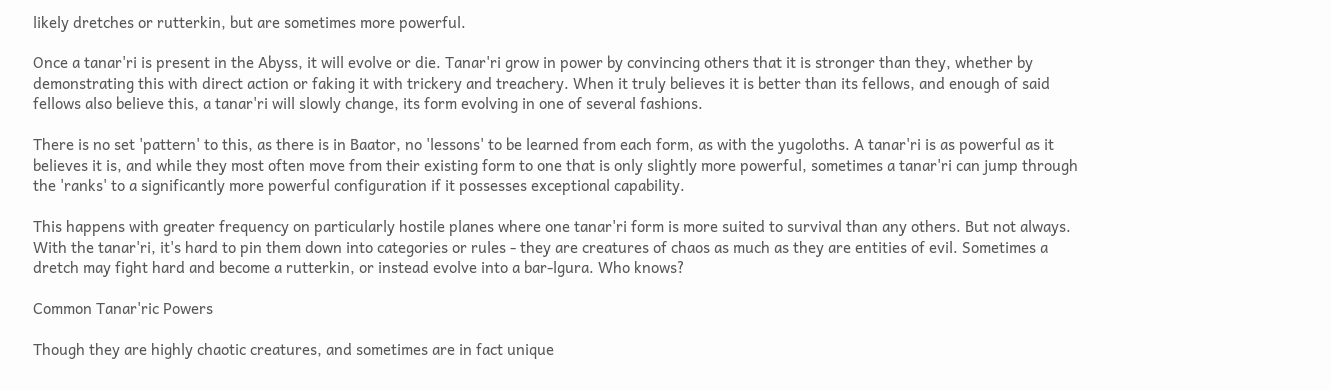likely dretches or rutterkin, but are sometimes more powerful.

Once a tanar'ri is present in the Abyss, it will evolve or die. Tanar'ri grow in power by convincing others that it is stronger than they, whether by demonstrating this with direct action or faking it with trickery and treachery. When it truly believes it is better than its fellows, and enough of said fellows also believe this, a tanar'ri will slowly change, its form evolving in one of several fashions.

There is no set 'pattern' to this, as there is in Baator, no 'lessons' to be learned from each form, as with the yugoloths. A tanar'ri is as powerful as it believes it is, and while they most often move from their existing form to one that is only slightly more powerful, sometimes a tanar'ri can jump through the 'ranks' to a significantly more powerful configuration if it possesses exceptional capability.

This happens with greater frequency on particularly hostile planes where one tanar'ri form is more suited to survival than any others. But not always. With the tanar'ri, it's hard to pin them down into categories or rules - they are creatures of chaos as much as they are entities of evil. Sometimes a dretch may fight hard and become a rutterkin, or instead evolve into a bar-lgura. Who knows?

Common Tanar'ric Powers

Though they are highly chaotic creatures, and sometimes are in fact unique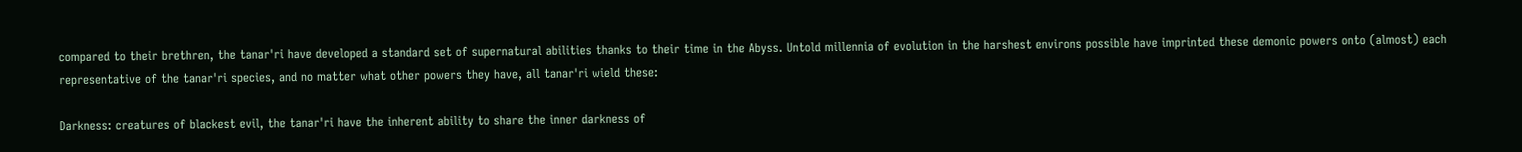compared to their brethren, the tanar'ri have developed a standard set of supernatural abilities thanks to their time in the Abyss. Untold millennia of evolution in the harshest environs possible have imprinted these demonic powers onto (almost) each representative of the tanar'ri species, and no matter what other powers they have, all tanar'ri wield these:

Darkness: creatures of blackest evil, the tanar'ri have the inherent ability to share the inner darkness of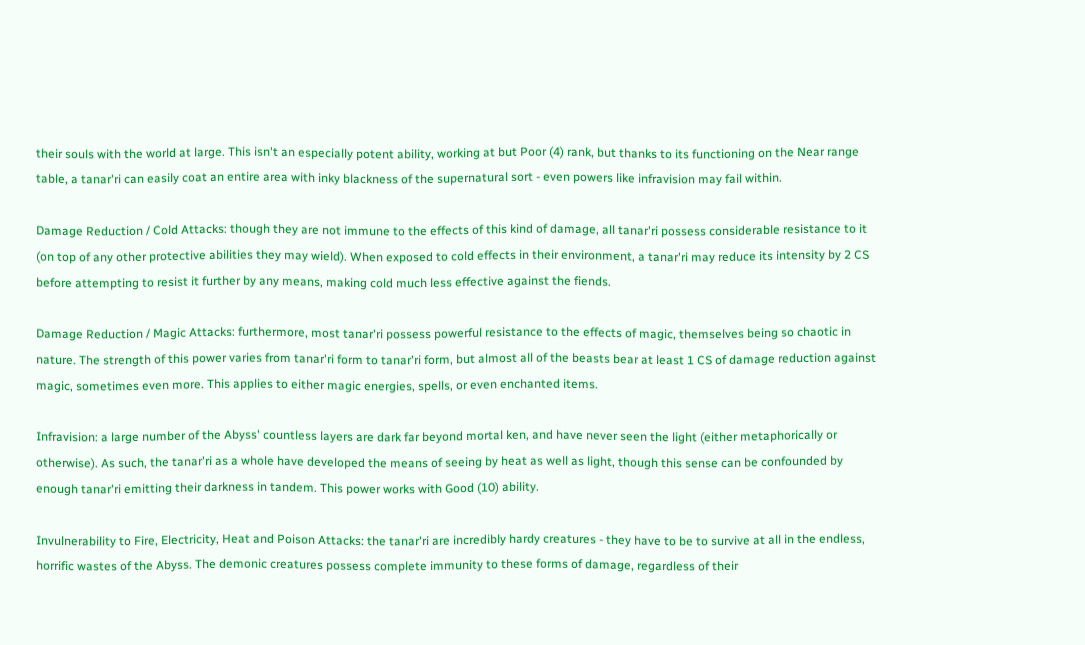their souls with the world at large. This isn't an especially potent ability, working at but Poor (4) rank, but thanks to its functioning on the Near range table, a tanar'ri can easily coat an entire area with inky blackness of the supernatural sort - even powers like infravision may fail within.

Damage Reduction / Cold Attacks: though they are not immune to the effects of this kind of damage, all tanar'ri possess considerable resistance to it (on top of any other protective abilities they may wield). When exposed to cold effects in their environment, a tanar'ri may reduce its intensity by 2 CS before attempting to resist it further by any means, making cold much less effective against the fiends.

Damage Reduction / Magic Attacks: furthermore, most tanar'ri possess powerful resistance to the effects of magic, themselves being so chaotic in nature. The strength of this power varies from tanar'ri form to tanar'ri form, but almost all of the beasts bear at least 1 CS of damage reduction against magic, sometimes even more. This applies to either magic energies, spells, or even enchanted items.

Infravision: a large number of the Abyss' countless layers are dark far beyond mortal ken, and have never seen the light (either metaphorically or otherwise). As such, the tanar'ri as a whole have developed the means of seeing by heat as well as light, though this sense can be confounded by enough tanar'ri emitting their darkness in tandem. This power works with Good (10) ability.

Invulnerability to Fire, Electricity, Heat and Poison Attacks: the tanar'ri are incredibly hardy creatures - they have to be to survive at all in the endless, horrific wastes of the Abyss. The demonic creatures possess complete immunity to these forms of damage, regardless of their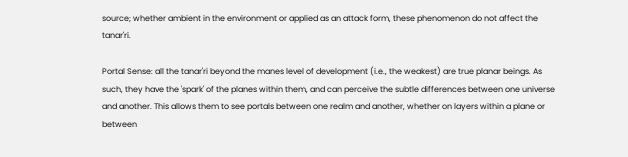source; whether ambient in the environment or applied as an attack form, these phenomenon do not affect the tanar'ri.

Portal Sense: all the tanar'ri beyond the manes level of development (i.e., the weakest) are true planar beings. As such, they have the 'spark' of the planes within them, and can perceive the subtle differences between one universe and another. This allows them to see portals between one realm and another, whether on layers within a plane or between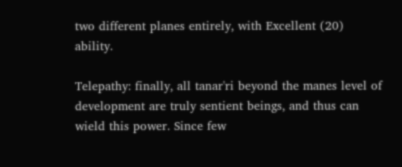two different planes entirely, with Excellent (20) ability.

Telepathy: finally, all tanar'ri beyond the manes level of development are truly sentient beings, and thus can wield this power. Since few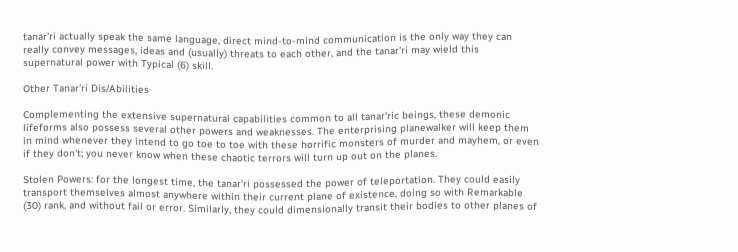tanar'ri actually speak the same language, direct mind-to-mind communication is the only way they can really convey messages, ideas and (usually) threats to each other, and the tanar'ri may wield this supernatural power with Typical (6) skill.

Other Tanar'ri Dis/Abilities

Complementing the extensive supernatural capabilities common to all tanar'ric beings, these demonic lifeforms also possess several other powers and weaknesses. The enterprising planewalker will keep them in mind whenever they intend to go toe to toe with these horrific monsters of murder and mayhem, or even if they don't; you never know when these chaotic terrors will turn up out on the planes.

Stolen Powers: for the longest time, the tanar'ri possessed the power of teleportation. They could easily transport themselves almost anywhere within their current plane of existence, doing so with Remarkable (30) rank, and without fail or error. Similarly, they could dimensionally transit their bodies to other planes of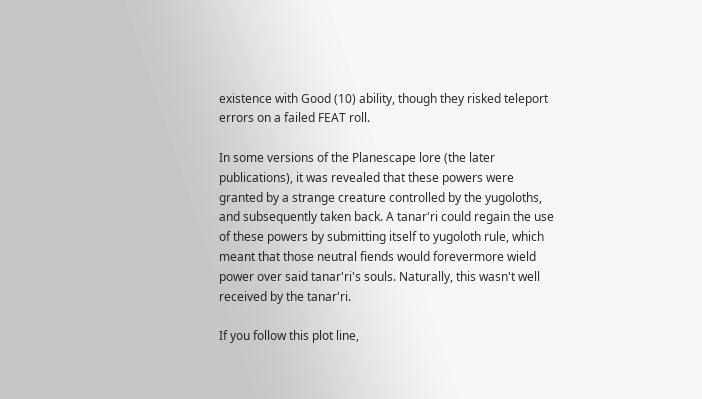existence with Good (10) ability, though they risked teleport errors on a failed FEAT roll.

In some versions of the Planescape lore (the later publications), it was revealed that these powers were granted by a strange creature controlled by the yugoloths, and subsequently taken back. A tanar'ri could regain the use of these powers by submitting itself to yugoloth rule, which meant that those neutral fiends would forevermore wield power over said tanar'ri's souls. Naturally, this wasn't well received by the tanar'ri.

If you follow this plot line,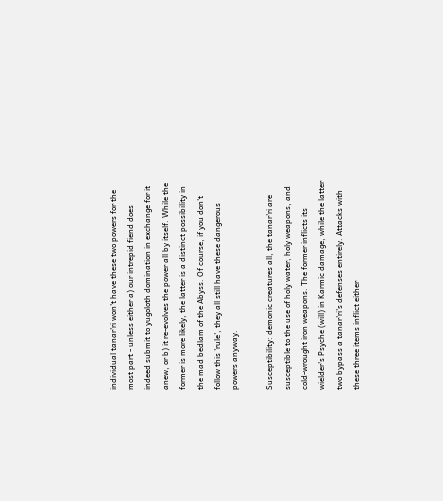individual tanar'ri won't have these two powers for the most part - unless either a) our intrepid fiend does indeed submit to yugoloth domination in exchange for it anew, or b) it re-evolves the power all by itself. While the former is more likely, the latter is a distinct possibility in the mad bedlam of the Abyss. Of course, if you don't follow this 'rule', they all still have these dangerous powers anyway.

Susceptibility: demonic creatures all, the tanar'ri are susceptible to the use of holy water, holy weapons, and cold-wrought iron weapons. The former inflicts its wielder's Psyche (will) in Karmic damage, while the latter two bypass a tanar'ri's defenses entirely. Attacks with these three items inflict either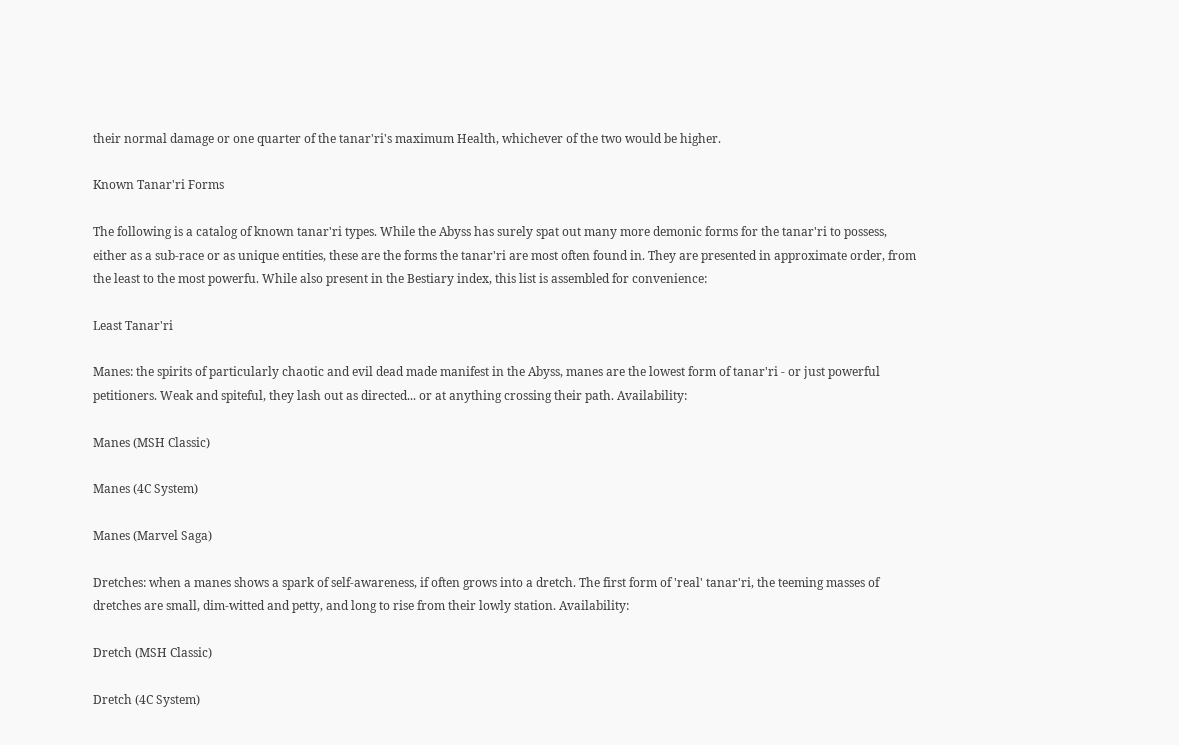their normal damage or one quarter of the tanar'ri's maximum Health, whichever of the two would be higher.

Known Tanar'ri Forms

The following is a catalog of known tanar'ri types. While the Abyss has surely spat out many more demonic forms for the tanar'ri to possess, either as a sub-race or as unique entities, these are the forms the tanar'ri are most often found in. They are presented in approximate order, from the least to the most powerfu. While also present in the Bestiary index, this list is assembled for convenience:

Least Tanar'ri

Manes: the spirits of particularly chaotic and evil dead made manifest in the Abyss, manes are the lowest form of tanar'ri - or just powerful petitioners. Weak and spiteful, they lash out as directed... or at anything crossing their path. Availability:

Manes (MSH Classic)

Manes (4C System)

Manes (Marvel Saga)

Dretches: when a manes shows a spark of self-awareness, if often grows into a dretch. The first form of 'real' tanar'ri, the teeming masses of dretches are small, dim-witted and petty, and long to rise from their lowly station. Availability:

Dretch (MSH Classic)

Dretch (4C System)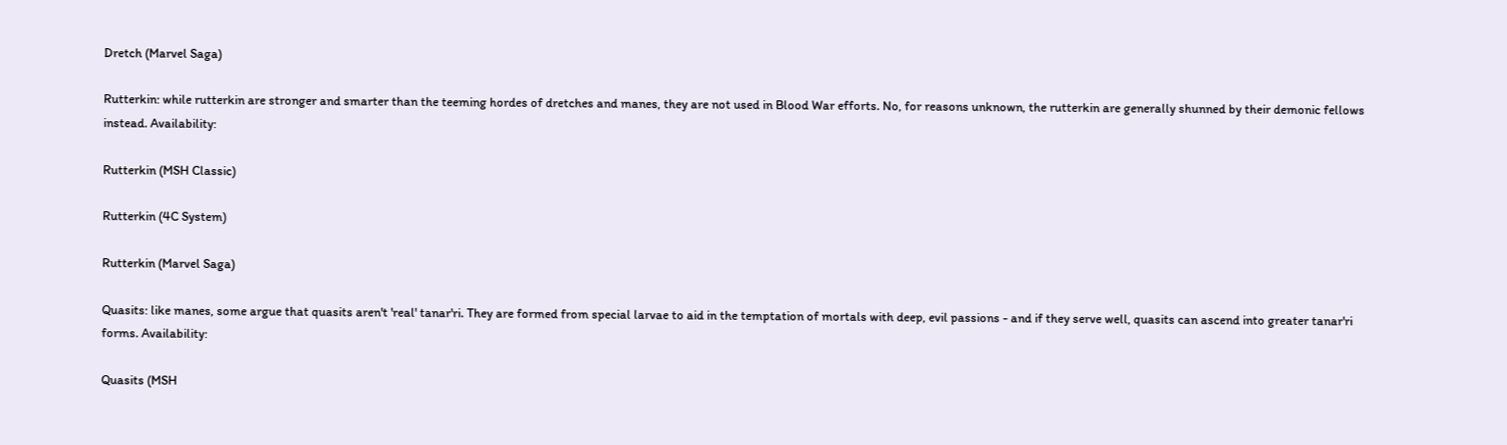Dretch (Marvel Saga)

Rutterkin: while rutterkin are stronger and smarter than the teeming hordes of dretches and manes, they are not used in Blood War efforts. No, for reasons unknown, the rutterkin are generally shunned by their demonic fellows instead. Availability:

Rutterkin (MSH Classic)

Rutterkin (4C System)

Rutterkin (Marvel Saga)

Quasits: like manes, some argue that quasits aren't 'real' tanar'ri. They are formed from special larvae to aid in the temptation of mortals with deep, evil passions - and if they serve well, quasits can ascend into greater tanar'ri forms. Availability:

Quasits (MSH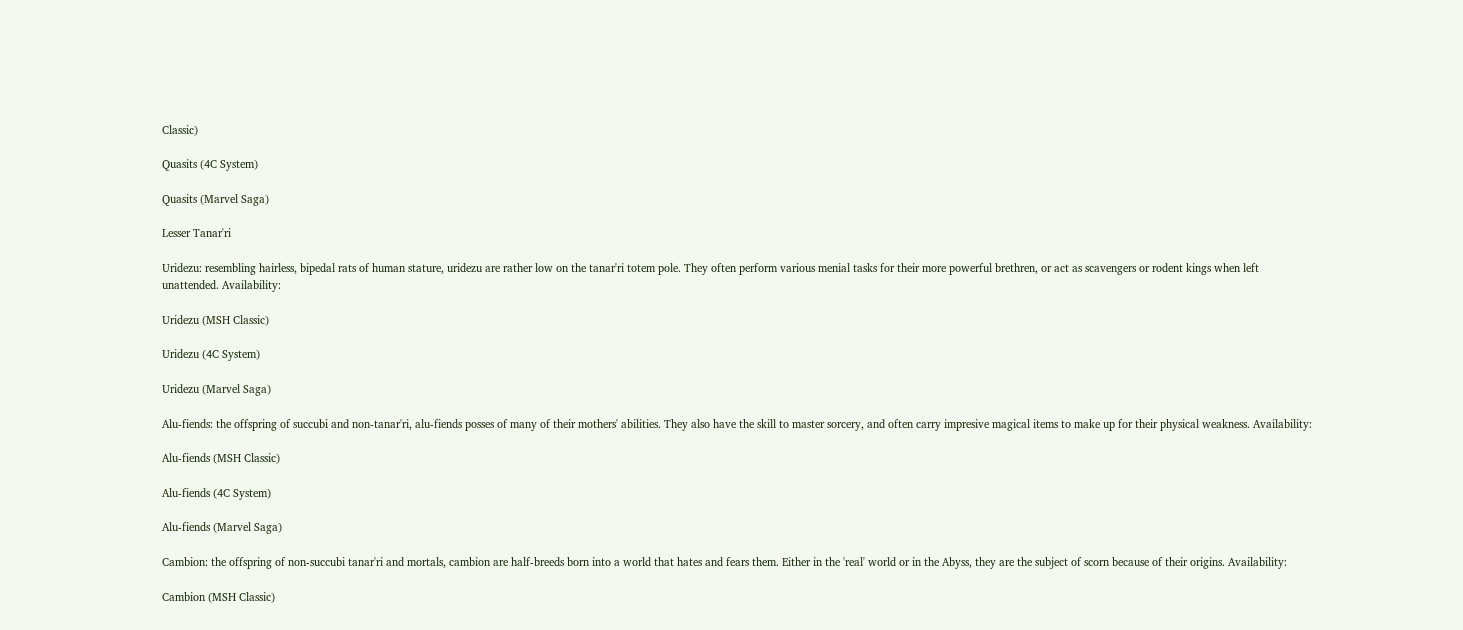Classic)

Quasits (4C System)

Quasits (Marvel Saga)

Lesser Tanar'ri

Uridezu: resembling hairless, bipedal rats of human stature, uridezu are rather low on the tanar'ri totem pole. They often perform various menial tasks for their more powerful brethren, or act as scavengers or rodent kings when left unattended. Availability:

Uridezu (MSH Classic)

Uridezu (4C System)

Uridezu (Marvel Saga)

Alu-fiends: the offspring of succubi and non-tanar'ri, alu-fiends posses of many of their mothers' abilities. They also have the skill to master sorcery, and often carry impresive magical items to make up for their physical weakness. Availability:

Alu-fiends (MSH Classic)

Alu-fiends (4C System)

Alu-fiends (Marvel Saga)

Cambion: the offspring of non-succubi tanar'ri and mortals, cambion are half-breeds born into a world that hates and fears them. Either in the 'real' world or in the Abyss, they are the subject of scorn because of their origins. Availability:

Cambion (MSH Classic)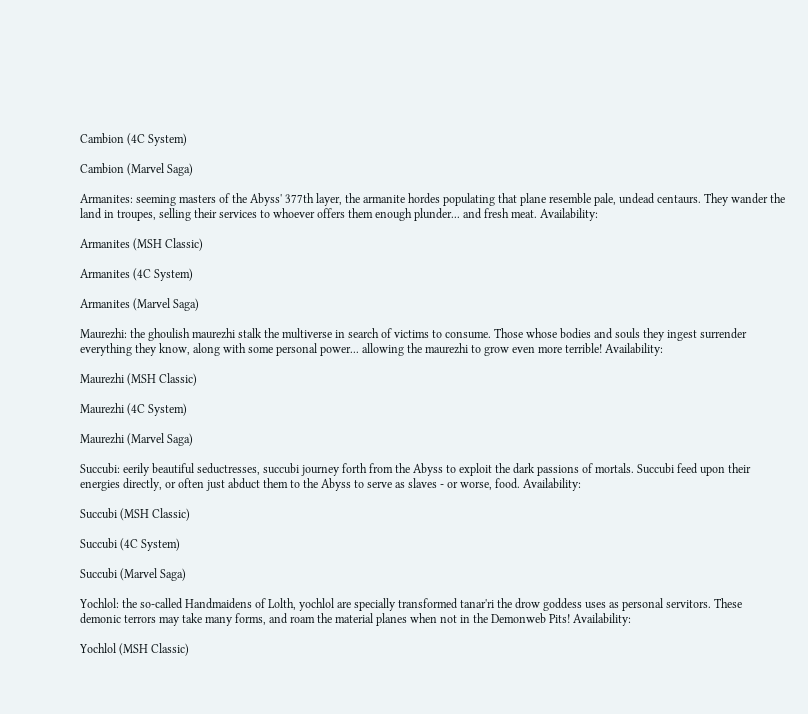Cambion (4C System)

Cambion (Marvel Saga)

Armanites: seeming masters of the Abyss' 377th layer, the armanite hordes populating that plane resemble pale, undead centaurs. They wander the land in troupes, selling their services to whoever offers them enough plunder... and fresh meat. Availability:

Armanites (MSH Classic)

Armanites (4C System)

Armanites (Marvel Saga)

Maurezhi: the ghoulish maurezhi stalk the multiverse in search of victims to consume. Those whose bodies and souls they ingest surrender everything they know, along with some personal power... allowing the maurezhi to grow even more terrible! Availability:

Maurezhi (MSH Classic)

Maurezhi (4C System)

Maurezhi (Marvel Saga)

Succubi: eerily beautiful seductresses, succubi journey forth from the Abyss to exploit the dark passions of mortals. Succubi feed upon their energies directly, or often just abduct them to the Abyss to serve as slaves - or worse, food. Availability:

Succubi (MSH Classic)

Succubi (4C System)

Succubi (Marvel Saga)

Yochlol: the so-called Handmaidens of Lolth, yochlol are specially transformed tanar'ri the drow goddess uses as personal servitors. These demonic terrors may take many forms, and roam the material planes when not in the Demonweb Pits! Availability:

Yochlol (MSH Classic)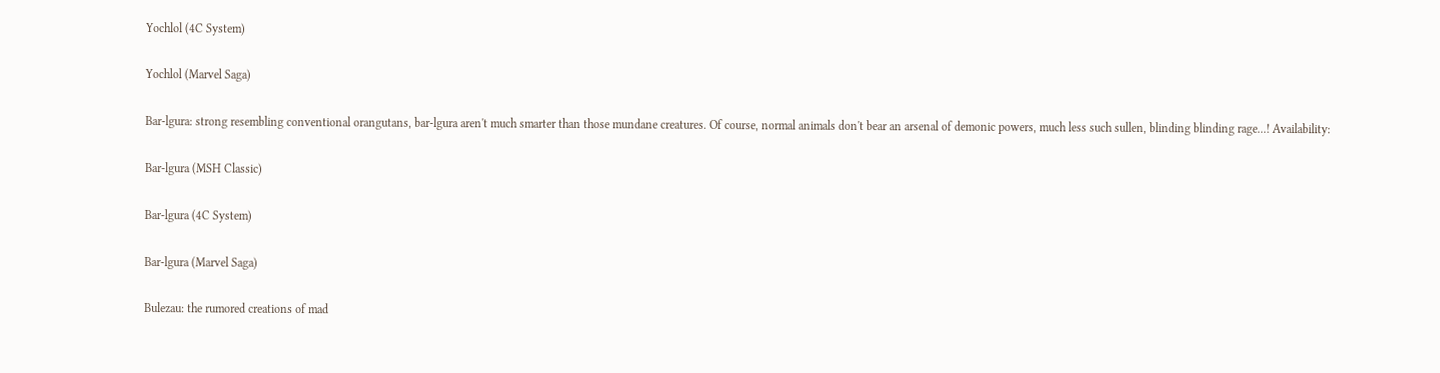Yochlol (4C System)

Yochlol (Marvel Saga)

Bar-lgura: strong resembling conventional orangutans, bar-lgura aren't much smarter than those mundane creatures. Of course, normal animals don't bear an arsenal of demonic powers, much less such sullen, blinding blinding rage...! Availability:

Bar-lgura (MSH Classic)

Bar-lgura (4C System)

Bar-lgura (Marvel Saga)

Bulezau: the rumored creations of mad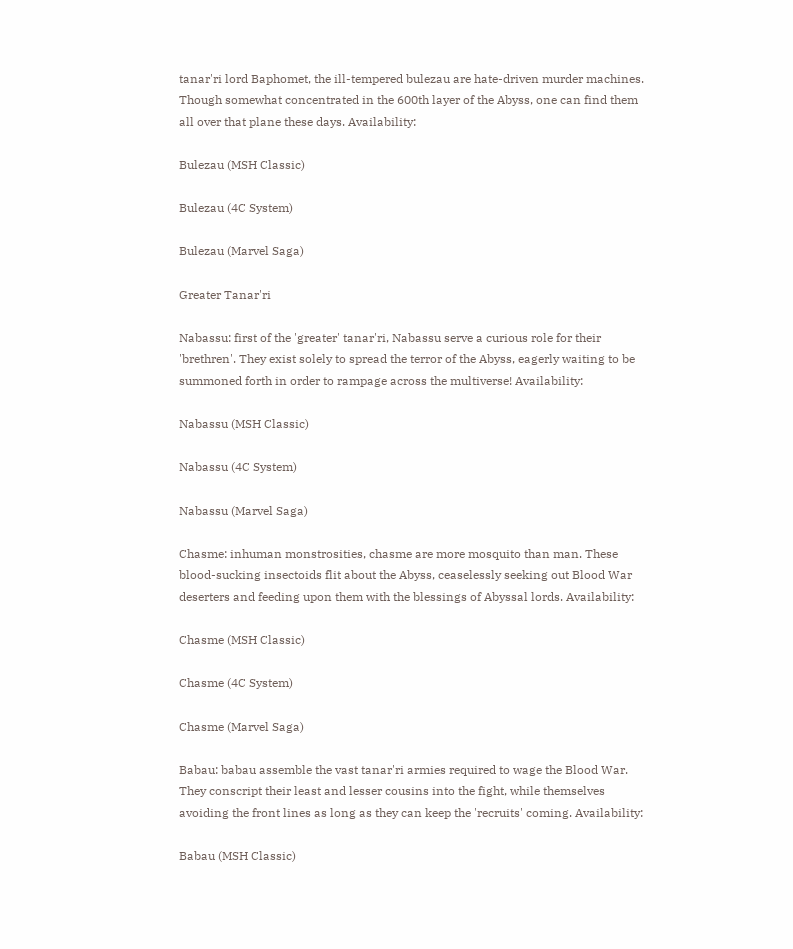tanar'ri lord Baphomet, the ill-tempered bulezau are hate-driven murder machines. Though somewhat concentrated in the 600th layer of the Abyss, one can find them all over that plane these days. Availability:

Bulezau (MSH Classic)

Bulezau (4C System)

Bulezau (Marvel Saga)

Greater Tanar'ri

Nabassu: first of the 'greater' tanar'ri, Nabassu serve a curious role for their 'brethren'. They exist solely to spread the terror of the Abyss, eagerly waiting to be summoned forth in order to rampage across the multiverse! Availability:

Nabassu (MSH Classic)

Nabassu (4C System)

Nabassu (Marvel Saga)

Chasme: inhuman monstrosities, chasme are more mosquito than man. These blood-sucking insectoids flit about the Abyss, ceaselessly seeking out Blood War deserters and feeding upon them with the blessings of Abyssal lords. Availability:

Chasme (MSH Classic)

Chasme (4C System)

Chasme (Marvel Saga)

Babau: babau assemble the vast tanar'ri armies required to wage the Blood War. They conscript their least and lesser cousins into the fight, while themselves avoiding the front lines as long as they can keep the 'recruits' coming. Availability:

Babau (MSH Classic)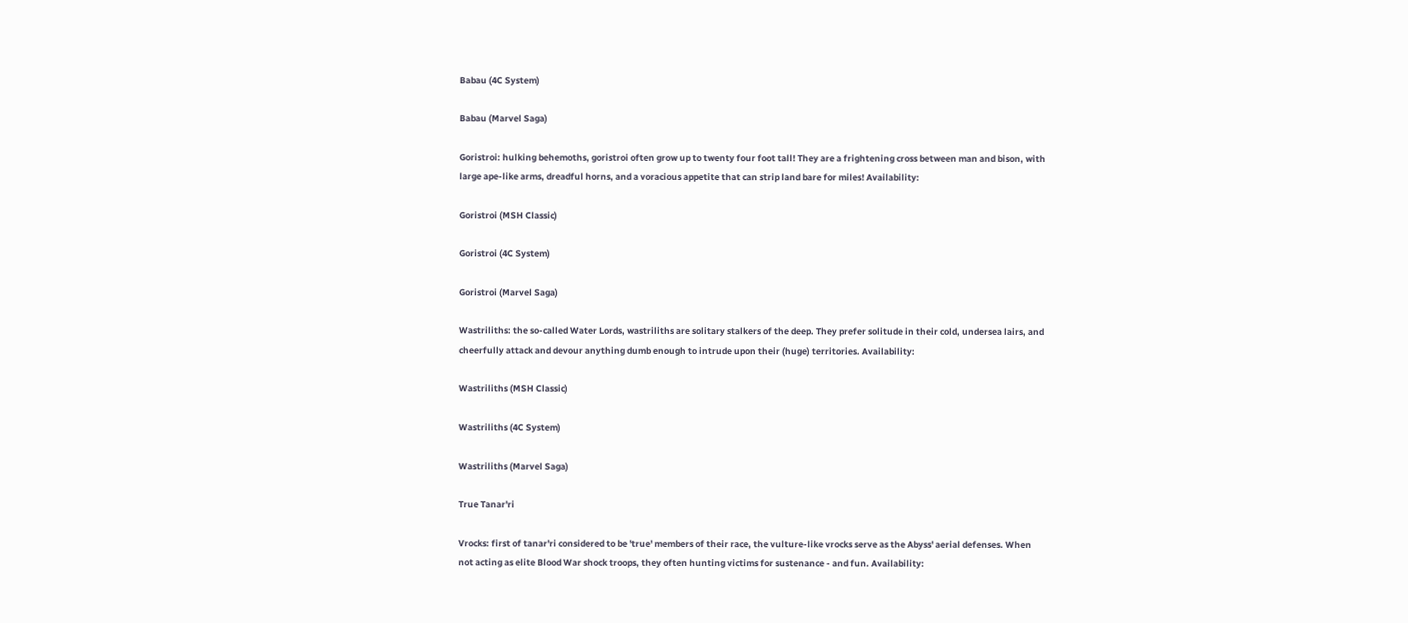Babau (4C System)

Babau (Marvel Saga)

Goristroi: hulking behemoths, goristroi often grow up to twenty four foot tall! They are a frightening cross between man and bison, with large ape-like arms, dreadful horns, and a voracious appetite that can strip land bare for miles! Availability:

Goristroi (MSH Classic)

Goristroi (4C System)

Goristroi (Marvel Saga)

Wastriliths: the so-called Water Lords, wastriliths are solitary stalkers of the deep. They prefer solitude in their cold, undersea lairs, and cheerfully attack and devour anything dumb enough to intrude upon their (huge) territories. Availability:

Wastriliths (MSH Classic)

Wastriliths (4C System)

Wastriliths (Marvel Saga)

True Tanar'ri

Vrocks: first of tanar'ri considered to be 'true' members of their race, the vulture-like vrocks serve as the Abyss' aerial defenses. When not acting as elite Blood War shock troops, they often hunting victims for sustenance - and fun. Availability: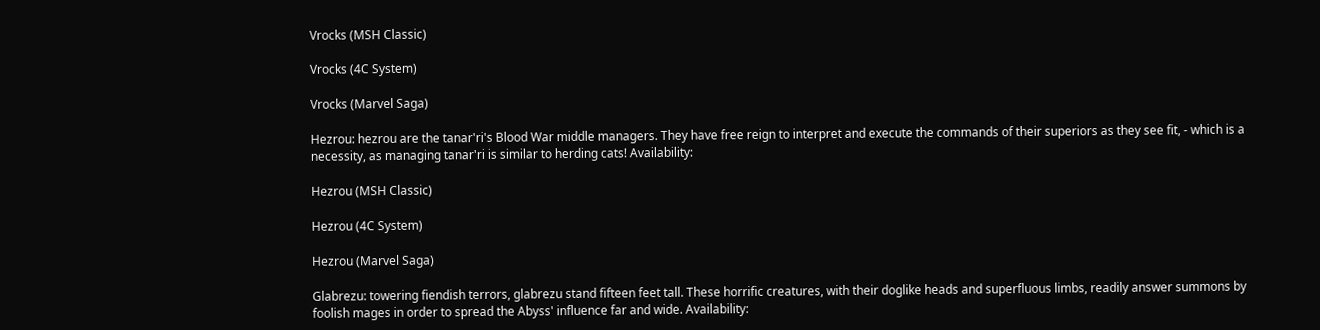Vrocks (MSH Classic)

Vrocks (4C System)

Vrocks (Marvel Saga)

Hezrou: hezrou are the tanar'ri's Blood War middle managers. They have free reign to interpret and execute the commands of their superiors as they see fit, - which is a necessity, as managing tanar'ri is similar to herding cats! Availability:

Hezrou (MSH Classic)

Hezrou (4C System)

Hezrou (Marvel Saga)

Glabrezu: towering fiendish terrors, glabrezu stand fifteen feet tall. These horrific creatures, with their doglike heads and superfluous limbs, readily answer summons by foolish mages in order to spread the Abyss' influence far and wide. Availability: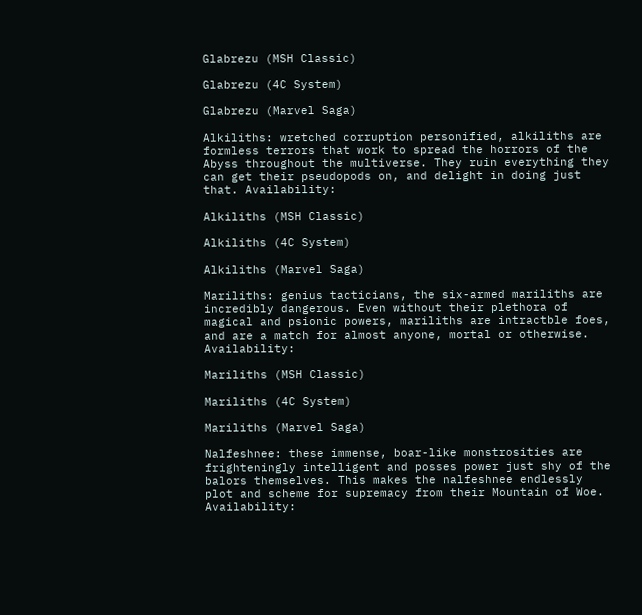Glabrezu (MSH Classic)

Glabrezu (4C System)

Glabrezu (Marvel Saga)

Alkiliths: wretched corruption personified, alkiliths are formless terrors that work to spread the horrors of the Abyss throughout the multiverse. They ruin everything they can get their pseudopods on, and delight in doing just that. Availability:

Alkiliths (MSH Classic)

Alkiliths (4C System)

Alkiliths (Marvel Saga)

Mariliths: genius tacticians, the six-armed mariliths are incredibly dangerous. Even without their plethora of magical and psionic powers, mariliths are intractble foes, and are a match for almost anyone, mortal or otherwise. Availability:

Mariliths (MSH Classic)

Mariliths (4C System)

Mariliths (Marvel Saga)

Nalfeshnee: these immense, boar-like monstrosities are frighteningly intelligent and posses power just shy of the balors themselves. This makes the nalfeshnee endlessly plot and scheme for supremacy from their Mountain of Woe. Availability: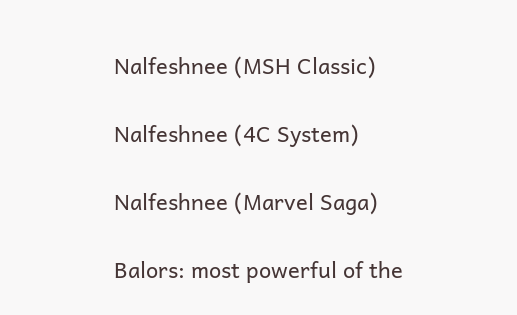Nalfeshnee (MSH Classic)

Nalfeshnee (4C System)

Nalfeshnee (Marvel Saga)

Balors: most powerful of the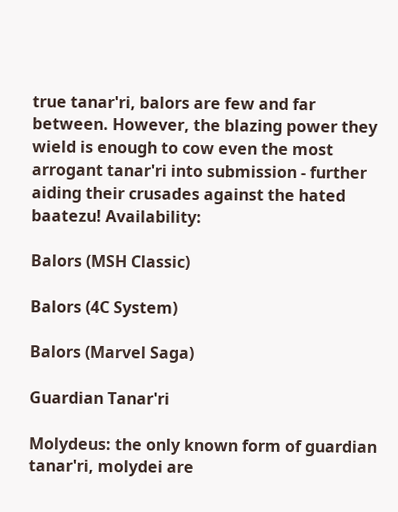true tanar'ri, balors are few and far between. However, the blazing power they wield is enough to cow even the most arrogant tanar'ri into submission - further aiding their crusades against the hated baatezu! Availability:

Balors (MSH Classic)

Balors (4C System)

Balors (Marvel Saga)

Guardian Tanar'ri

Molydeus: the only known form of guardian tanar'ri, molydei are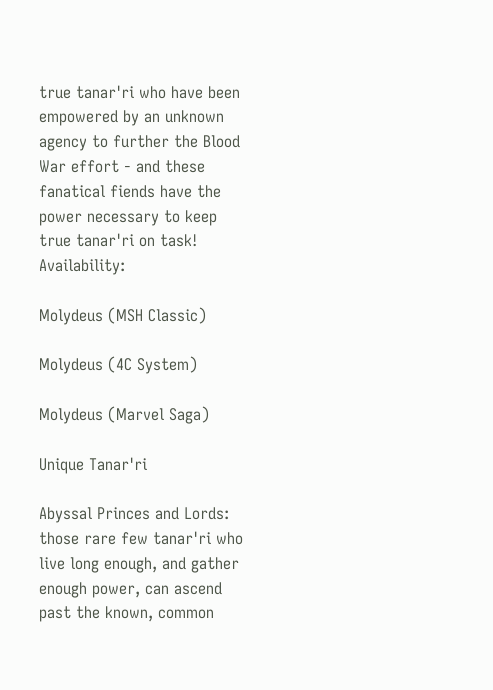true tanar'ri who have been empowered by an unknown agency to further the Blood War effort - and these fanatical fiends have the power necessary to keep true tanar'ri on task! Availability:

Molydeus (MSH Classic)

Molydeus (4C System)

Molydeus (Marvel Saga)

Unique Tanar'ri

Abyssal Princes and Lords: those rare few tanar'ri who live long enough, and gather enough power, can ascend past the known, common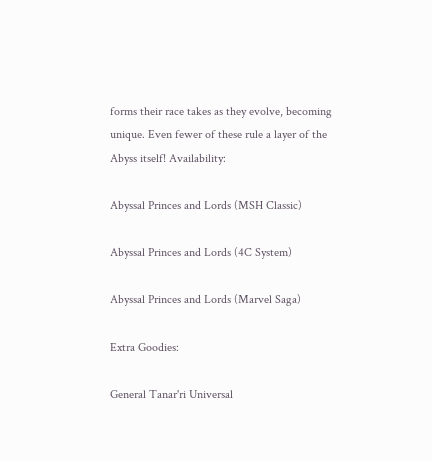forms their race takes as they evolve, becoming unique. Even fewer of these rule a layer of the Abyss itself! Availability:

Abyssal Princes and Lords (MSH Classic)

Abyssal Princes and Lords (4C System)

Abyssal Princes and Lords (Marvel Saga)

Extra Goodies:

General Tanar'ri Universal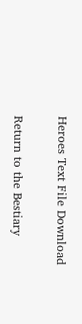Heroes Text File Download

Return to the Bestiary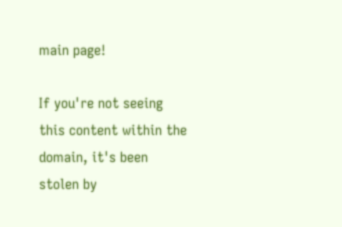main page!

If you're not seeing this content within the domain, it's been stolen by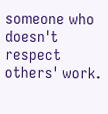someone who doesn't respect others' work.